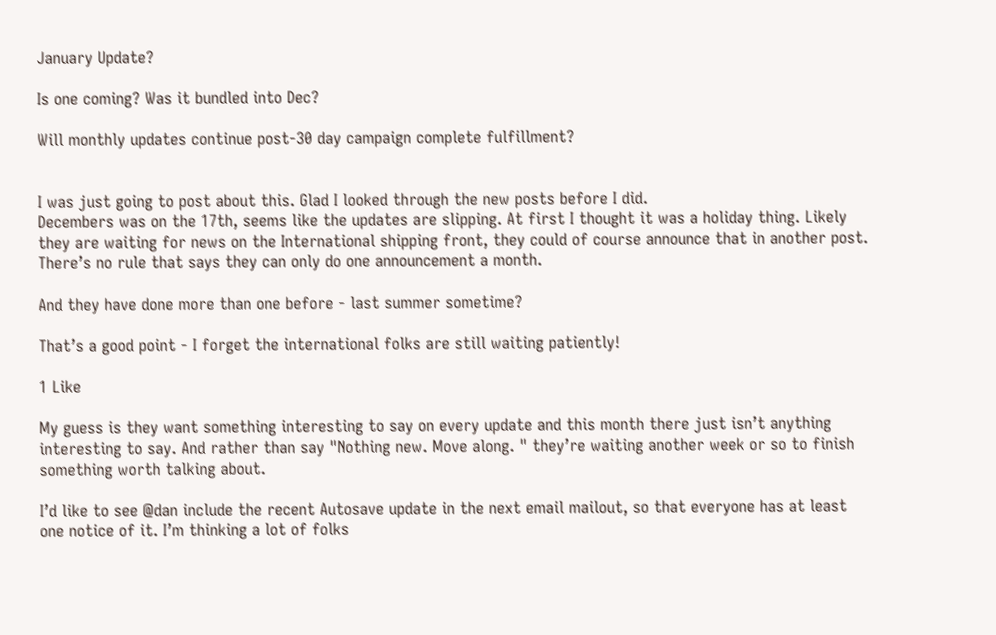January Update?

Is one coming? Was it bundled into Dec?

Will monthly updates continue post-30 day campaign complete fulfillment?


I was just going to post about this. Glad I looked through the new posts before I did.
Decembers was on the 17th, seems like the updates are slipping. At first I thought it was a holiday thing. Likely they are waiting for news on the International shipping front, they could of course announce that in another post. There’s no rule that says they can only do one announcement a month.

And they have done more than one before - last summer sometime?

That’s a good point - I forget the international folks are still waiting patiently!

1 Like

My guess is they want something interesting to say on every update and this month there just isn’t anything interesting to say. And rather than say "Nothing new. Move along. " they’re waiting another week or so to finish something worth talking about.

I’d like to see @dan include the recent Autosave update in the next email mailout, so that everyone has at least one notice of it. I’m thinking a lot of folks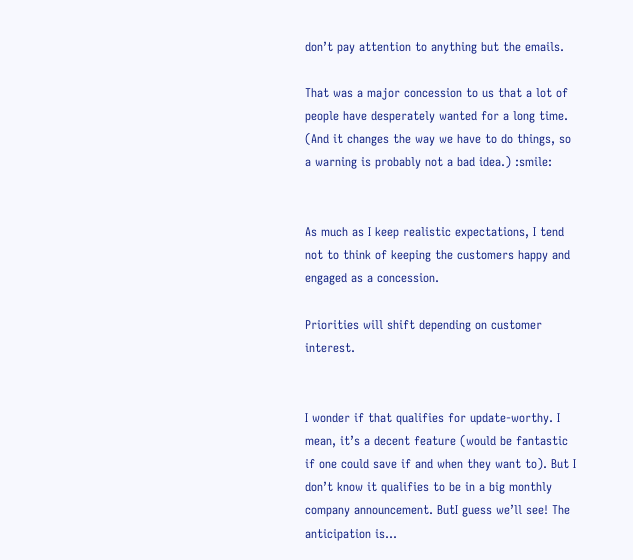don’t pay attention to anything but the emails.

That was a major concession to us that a lot of people have desperately wanted for a long time. (And it changes the way we have to do things, so a warning is probably not a bad idea.) :smile:


As much as I keep realistic expectations, I tend not to think of keeping the customers happy and engaged as a concession.

Priorities will shift depending on customer interest.


I wonder if that qualifies for update-worthy. I mean, it’s a decent feature (would be fantastic if one could save if and when they want to). But I don’t know it qualifies to be in a big monthly company announcement. ButI guess we’ll see! The anticipation is…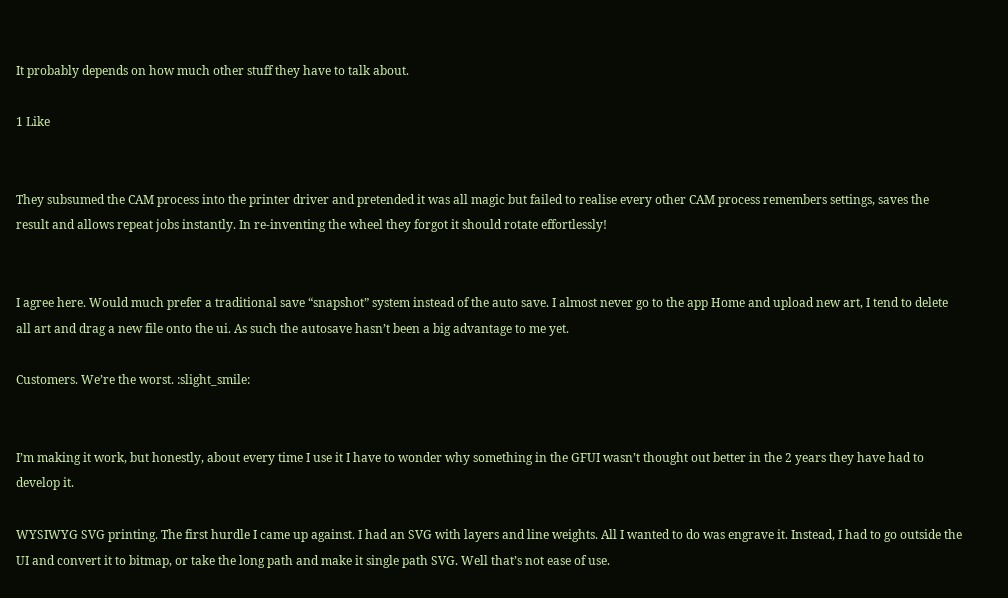It probably depends on how much other stuff they have to talk about.

1 Like


They subsumed the CAM process into the printer driver and pretended it was all magic but failed to realise every other CAM process remembers settings, saves the result and allows repeat jobs instantly. In re-inventing the wheel they forgot it should rotate effortlessly!


I agree here. Would much prefer a traditional save “snapshot” system instead of the auto save. I almost never go to the app Home and upload new art, I tend to delete all art and drag a new file onto the ui. As such the autosave hasn’t been a big advantage to me yet.

Customers. We’re the worst. :slight_smile:


I’m making it work, but honestly, about every time I use it I have to wonder why something in the GFUI wasn’t thought out better in the 2 years they have had to develop it.

WYSIWYG SVG printing. The first hurdle I came up against. I had an SVG with layers and line weights. All I wanted to do was engrave it. Instead, I had to go outside the UI and convert it to bitmap, or take the long path and make it single path SVG. Well that’s not ease of use.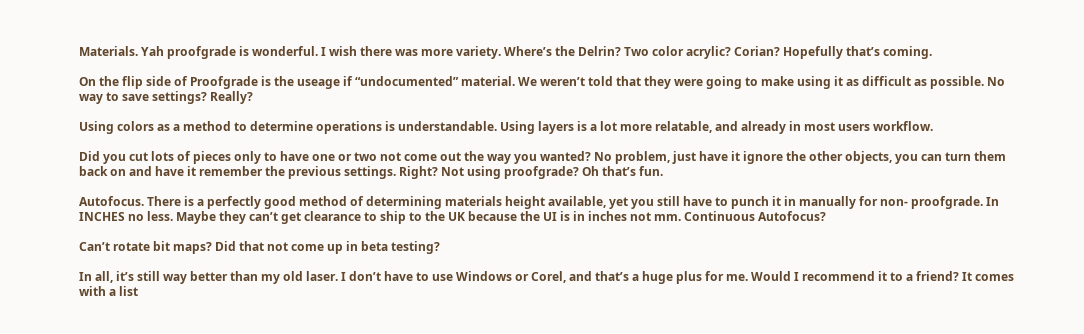Materials. Yah proofgrade is wonderful. I wish there was more variety. Where’s the Delrin? Two color acrylic? Corian? Hopefully that’s coming.

On the flip side of Proofgrade is the useage if “undocumented” material. We weren’t told that they were going to make using it as difficult as possible. No way to save settings? Really?

Using colors as a method to determine operations is understandable. Using layers is a lot more relatable, and already in most users workflow.

Did you cut lots of pieces only to have one or two not come out the way you wanted? No problem, just have it ignore the other objects, you can turn them back on and have it remember the previous settings. Right? Not using proofgrade? Oh that’s fun.

Autofocus. There is a perfectly good method of determining materials height available, yet you still have to punch it in manually for non- proofgrade. In INCHES no less. Maybe they can’t get clearance to ship to the UK because the UI is in inches not mm. Continuous Autofocus?

Can’t rotate bit maps? Did that not come up in beta testing?

In all, it’s still way better than my old laser. I don’t have to use Windows or Corel, and that’s a huge plus for me. Would I recommend it to a friend? It comes with a list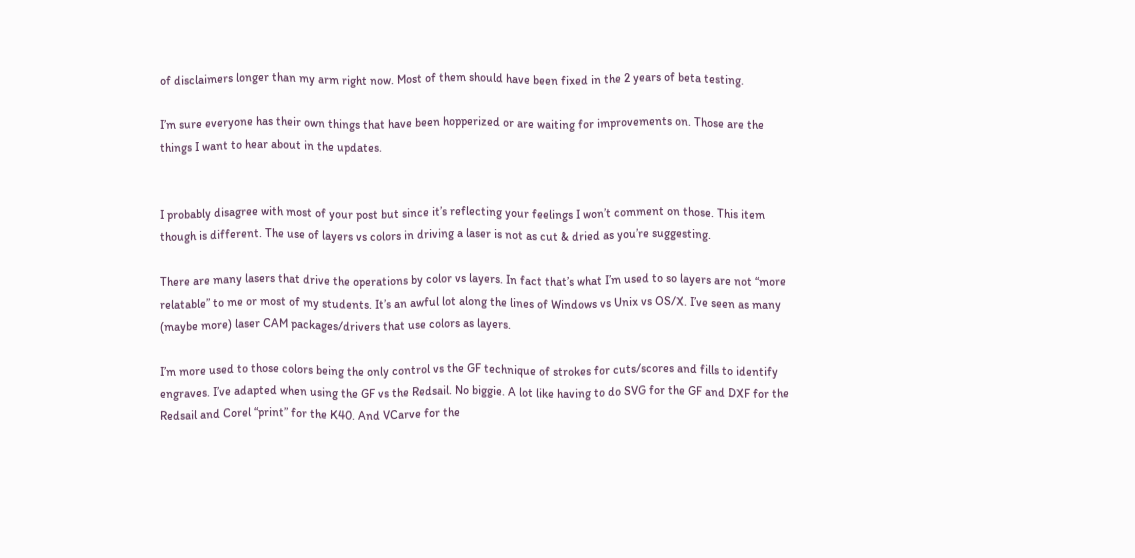of disclaimers longer than my arm right now. Most of them should have been fixed in the 2 years of beta testing.

I’m sure everyone has their own things that have been hopperized or are waiting for improvements on. Those are the things I want to hear about in the updates.


I probably disagree with most of your post but since it’s reflecting your feelings I won’t comment on those. This item though is different. The use of layers vs colors in driving a laser is not as cut & dried as you’re suggesting.

There are many lasers that drive the operations by color vs layers. In fact that’s what I’m used to so layers are not “more relatable” to me or most of my students. It’s an awful lot along the lines of Windows vs Unix vs OS/X. I’ve seen as many (maybe more) laser CAM packages/drivers that use colors as layers.

I’m more used to those colors being the only control vs the GF technique of strokes for cuts/scores and fills to identify engraves. I’ve adapted when using the GF vs the Redsail. No biggie. A lot like having to do SVG for the GF and DXF for the Redsail and Corel “print” for the K40. And VCarve for the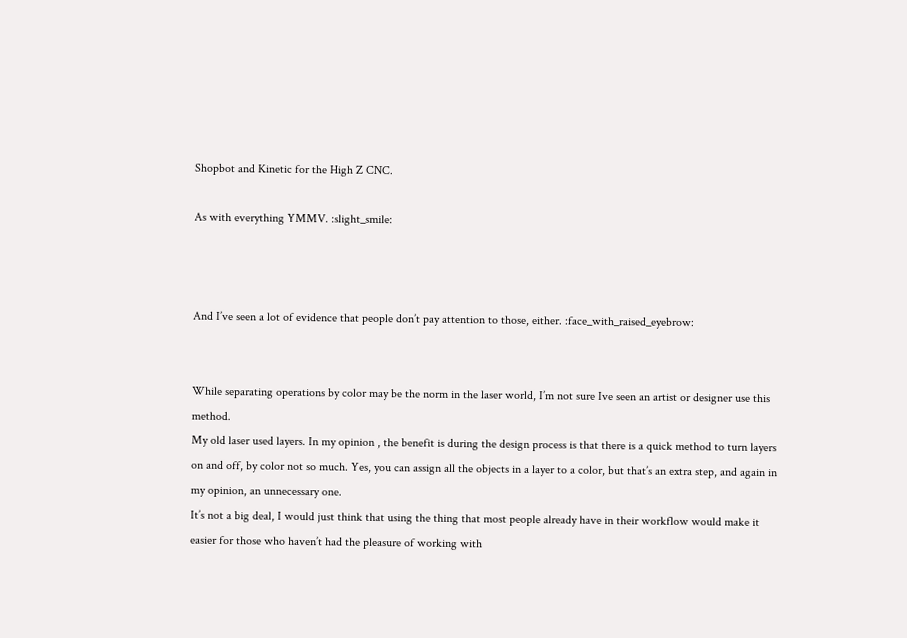Shopbot and Kinetic for the High Z CNC.

As with everything YMMV. :slight_smile:



And I’ve seen a lot of evidence that people don’t pay attention to those, either. :face_with_raised_eyebrow:


While separating operations by color may be the norm in the laser world, I’m not sure Ive seen an artist or designer use this method.
My old laser used layers. In my opinion , the benefit is during the design process is that there is a quick method to turn layers on and off, by color not so much. Yes, you can assign all the objects in a layer to a color, but that’s an extra step, and again in my opinion, an unnecessary one.
It’s not a big deal, I would just think that using the thing that most people already have in their workflow would make it easier for those who haven’t had the pleasure of working with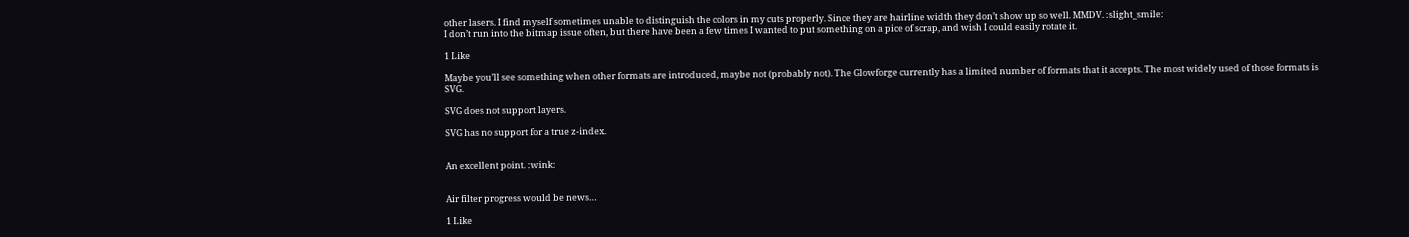other lasers. I find myself sometimes unable to distinguish the colors in my cuts properly. Since they are hairline width they don’t show up so well. MMDV. :slight_smile:
I don’t run into the bitmap issue often, but there have been a few times I wanted to put something on a pice of scrap, and wish I could easily rotate it.

1 Like

Maybe you’ll see something when other formats are introduced, maybe not (probably not). The Glowforge currently has a limited number of formats that it accepts. The most widely used of those formats is SVG.

SVG does not support layers.

SVG has no support for a true z-index.


An excellent point. :wink:


Air filter progress would be news…

1 Like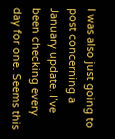I was also just going to post concerning a January update. I’ve been checking every day for one. Seems this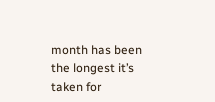month has been the longest it’s taken for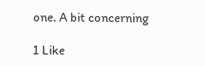one. A bit concerning

1 Like